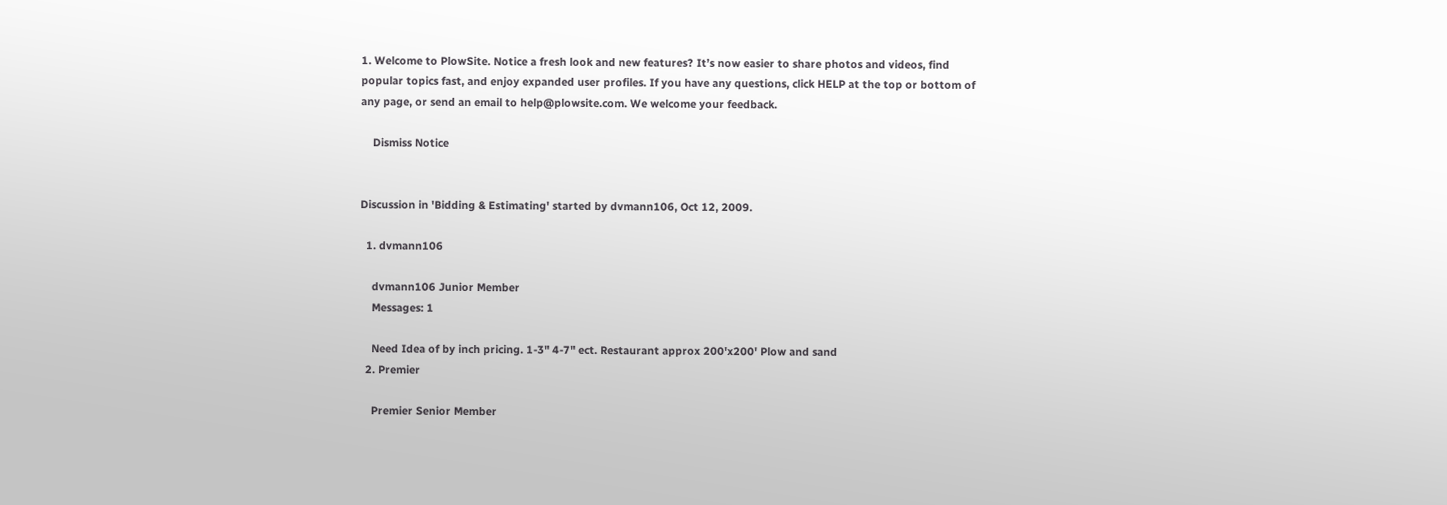1. Welcome to PlowSite. Notice a fresh look and new features? It’s now easier to share photos and videos, find popular topics fast, and enjoy expanded user profiles. If you have any questions, click HELP at the top or bottom of any page, or send an email to help@plowsite.com. We welcome your feedback.

    Dismiss Notice


Discussion in 'Bidding & Estimating' started by dvmann106, Oct 12, 2009.

  1. dvmann106

    dvmann106 Junior Member
    Messages: 1

    Need Idea of by inch pricing. 1-3" 4-7" ect. Restaurant approx 200'x200' Plow and sand
  2. Premier

    Premier Senior Member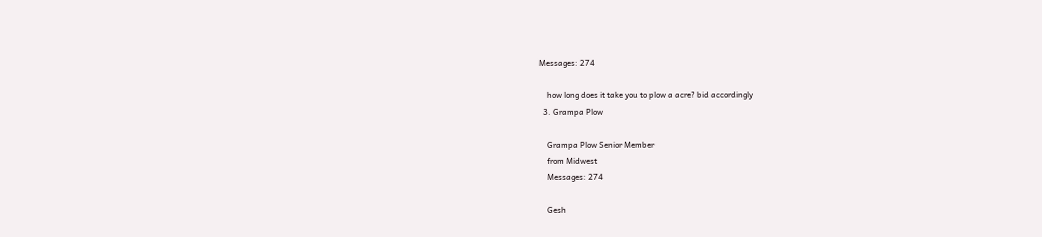Messages: 274

    how long does it take you to plow a acre? bid accordingly
  3. Grampa Plow

    Grampa Plow Senior Member
    from Midwest
    Messages: 274

    Gesh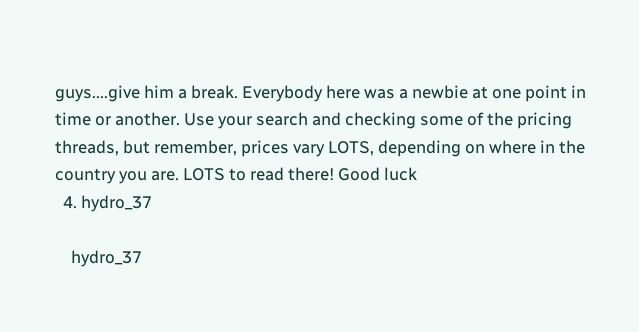guys....give him a break. Everybody here was a newbie at one point in time or another. Use your search and checking some of the pricing threads, but remember, prices vary LOTS, depending on where in the country you are. LOTS to read there! Good luck
  4. hydro_37

    hydro_37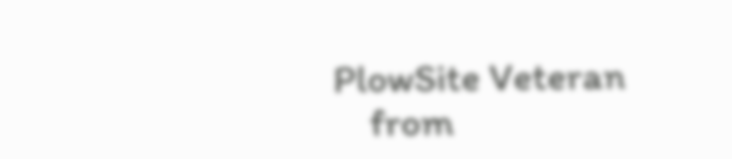PlowSite Veteran
    from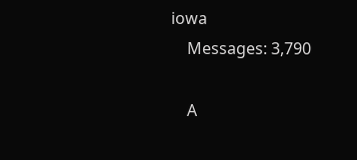iowa
    Messages: 3,790

    A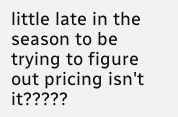little late in the season to be trying to figure out pricing isn't it?????